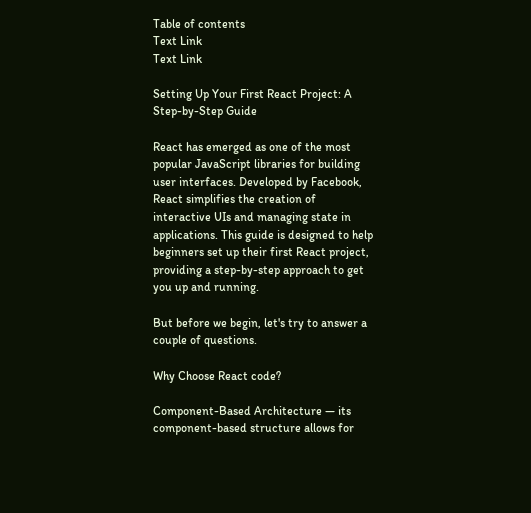Table of contents
Text Link
Text Link

Setting Up Your First React Project: A Step-by-Step Guide

React has emerged as one of the most popular JavaScript libraries for building user interfaces. Developed by Facebook, React simplifies the creation of interactive UIs and managing state in applications. This guide is designed to help beginners set up their first React project, providing a step-by-step approach to get you up and running.

But before we begin, let's try to answer a couple of questions.

Why Choose React code?

Component-Based Architecture — its component-based structure allows for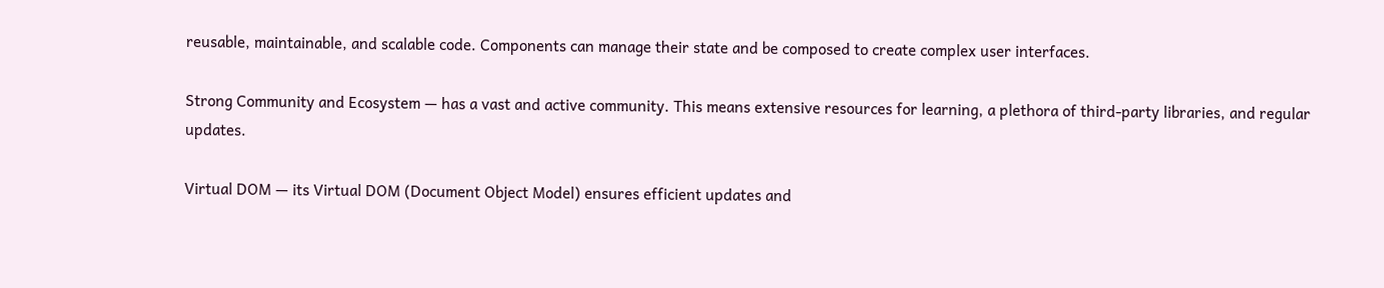reusable, maintainable, and scalable code. Components can manage their state and be composed to create complex user interfaces.

Strong Community and Ecosystem — has a vast and active community. This means extensive resources for learning, a plethora of third-party libraries, and regular updates.

Virtual DOM — its Virtual DOM (Document Object Model) ensures efficient updates and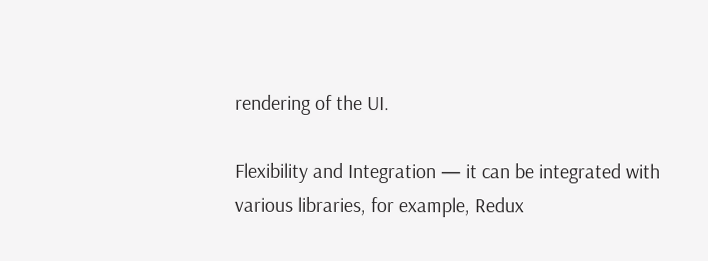rendering of the UI.

Flexibility and Integration — it can be integrated with various libraries, for example, Redux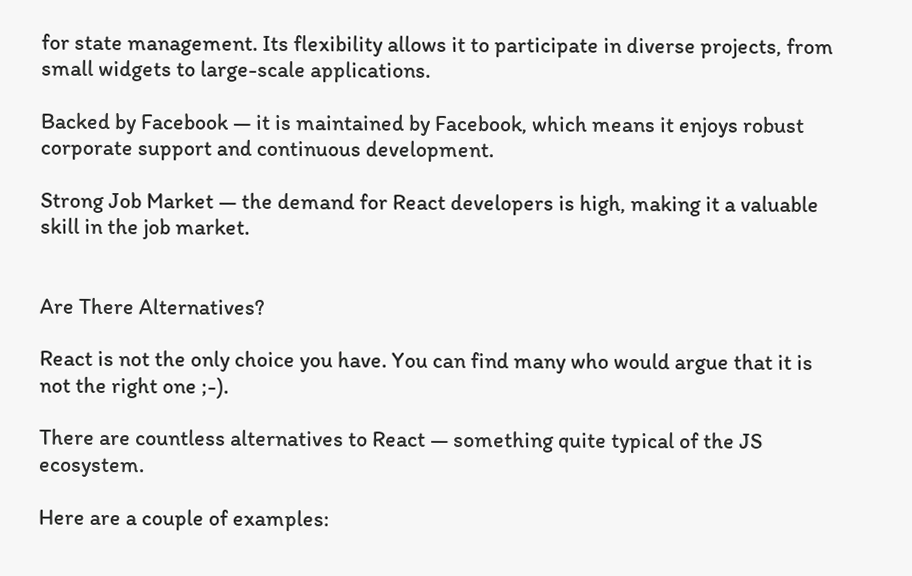for state management. Its flexibility allows it to participate in diverse projects, from small widgets to large-scale applications.

Backed by Facebook — it is maintained by Facebook, which means it enjoys robust corporate support and continuous development.

Strong Job Market — the demand for React developers is high, making it a valuable skill in the job market.


Are There Alternatives?

React is not the only choice you have. You can find many who would argue that it is not the right one ;-).

There are countless alternatives to React — something quite typical of the JS ecosystem.

Here are a couple of examples: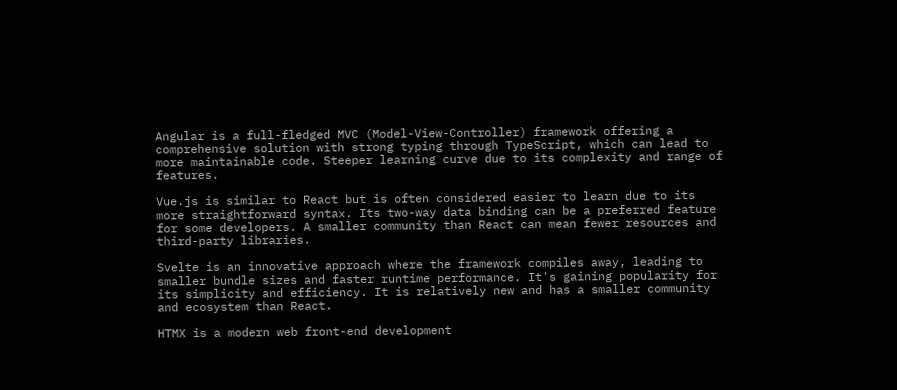Angular is a full-fledged MVC (Model-View-Controller) framework offering a comprehensive solution with strong typing through TypeScript, which can lead to more maintainable code. Steeper learning curve due to its complexity and range of features.

Vue.js is similar to React but is often considered easier to learn due to its more straightforward syntax. Its two-way data binding can be a preferred feature for some developers. A smaller community than React can mean fewer resources and third-party libraries.

Svelte is an innovative approach where the framework compiles away, leading to smaller bundle sizes and faster runtime performance. It's gaining popularity for its simplicity and efficiency. It is relatively new and has a smaller community and ecosystem than React.

HTMX is a modern web front-end development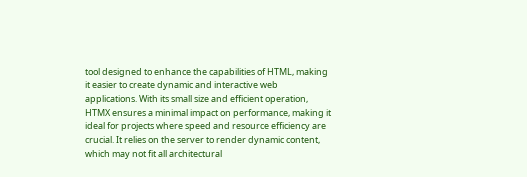tool designed to enhance the capabilities of HTML, making it easier to create dynamic and interactive web applications. With its small size and efficient operation, HTMX ensures a minimal impact on performance, making it ideal for projects where speed and resource efficiency are crucial. It relies on the server to render dynamic content, which may not fit all architectural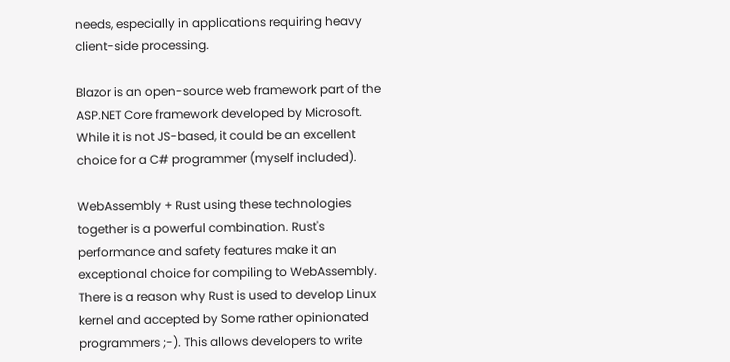needs, especially in applications requiring heavy client-side processing.

Blazor is an open-source web framework part of the ASP.NET Core framework developed by Microsoft. While it is not JS-based, it could be an excellent choice for a C# programmer (myself included).

WebAssembly + Rust using these technologies together is a powerful combination. Rust's performance and safety features make it an exceptional choice for compiling to WebAssembly. There is a reason why Rust is used to develop Linux kernel and accepted by Some rather opinionated programmers ;-). This allows developers to write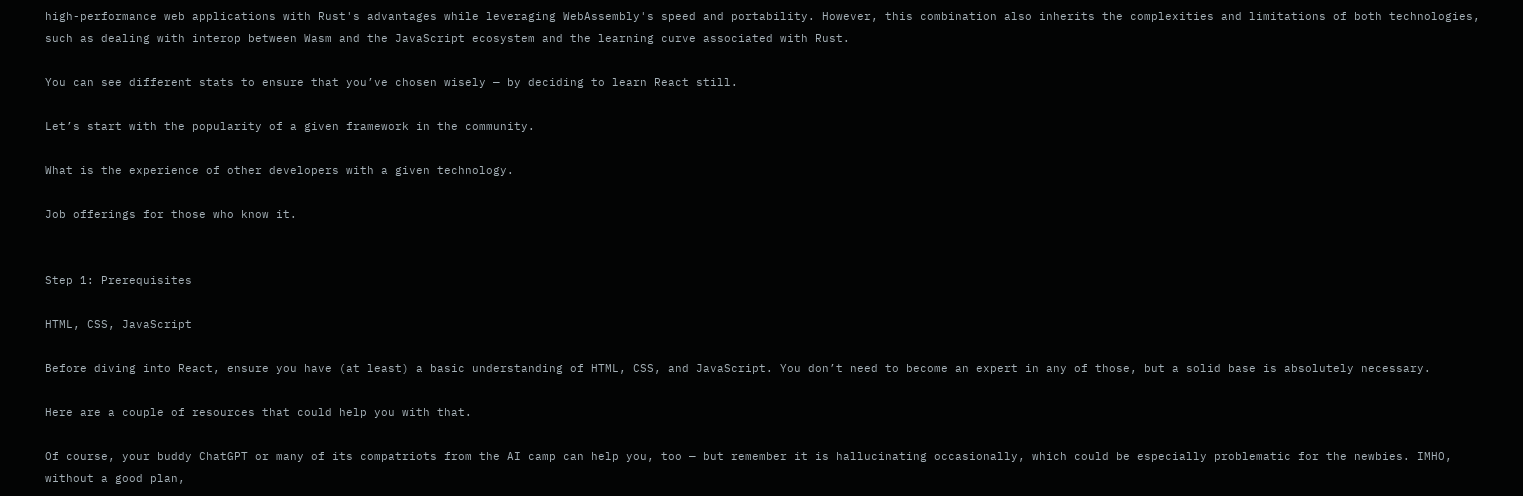high-performance web applications with Rust's advantages while leveraging WebAssembly's speed and portability. However, this combination also inherits the complexities and limitations of both technologies, such as dealing with interop between Wasm and the JavaScript ecosystem and the learning curve associated with Rust.

You can see different stats to ensure that you’ve chosen wisely — by deciding to learn React still.

Let’s start with the popularity of a given framework in the community.

What is the experience of other developers with a given technology.

Job offerings for those who know it.


Step 1: Prerequisites

HTML, CSS, JavaScript

Before diving into React, ensure you have (at least) a basic understanding of HTML, CSS, and JavaScript. You don’t need to become an expert in any of those, but a solid base is absolutely necessary.

Here are a couple of resources that could help you with that.

Of course, your buddy ChatGPT or many of its compatriots from the AI camp can help you, too — but remember it is hallucinating occasionally, which could be especially problematic for the newbies. IMHO, without a good plan,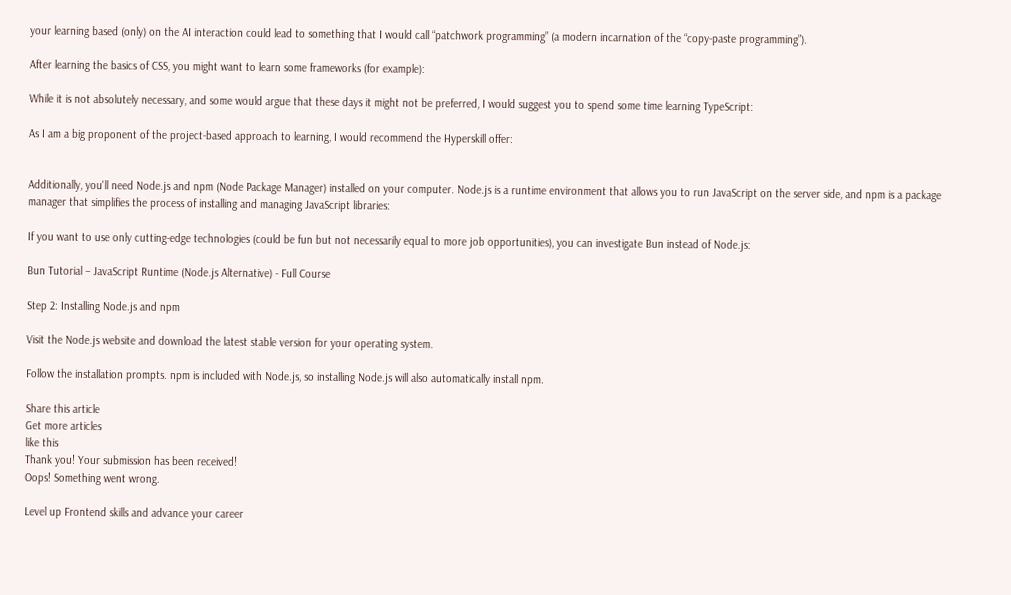your learning based (only) on the AI interaction could lead to something that I would call “patchwork programming” (a modern incarnation of the “copy-paste programming”).

After learning the basics of CSS, you might want to learn some frameworks (for example):

While it is not absolutely necessary, and some would argue that these days it might not be preferred, I would suggest you to spend some time learning TypeScript:

As I am a big proponent of the project-based approach to learning, I would recommend the Hyperskill offer:


Additionally, you'll need Node.js and npm (Node Package Manager) installed on your computer. Node.js is a runtime environment that allows you to run JavaScript on the server side, and npm is a package manager that simplifies the process of installing and managing JavaScript libraries:

If you want to use only cutting-edge technologies (could be fun but not necessarily equal to more job opportunities), you can investigate Bun instead of Node.js:

Bun Tutorial – JavaScript Runtime (Node.js Alternative) - Full Course

Step 2: Installing Node.js and npm

Visit the Node.js website and download the latest stable version for your operating system.

Follow the installation prompts. npm is included with Node.js, so installing Node.js will also automatically install npm.

Share this article
Get more articles
like this
Thank you! Your submission has been received!
Oops! Something went wrong.

Level up Frontend skills and advance your career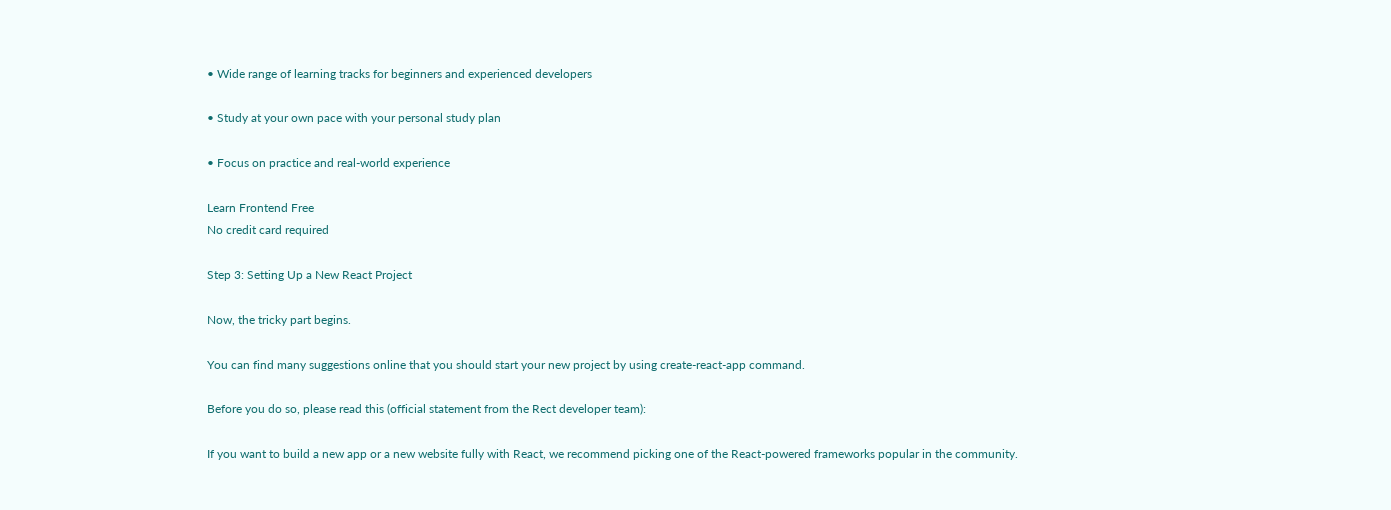• Wide range of learning tracks for beginners and experienced developers

• Study at your own pace with your personal study plan

• Focus on practice and real-world experience

Learn Frontend Free
No credit card required

Step 3: Setting Up a New React Project

Now, the tricky part begins.

You can find many suggestions online that you should start your new project by using create-react-app command.

Before you do so, please read this (official statement from the Rect developer team):

If you want to build a new app or a new website fully with React, we recommend picking one of the React-powered frameworks popular in the community.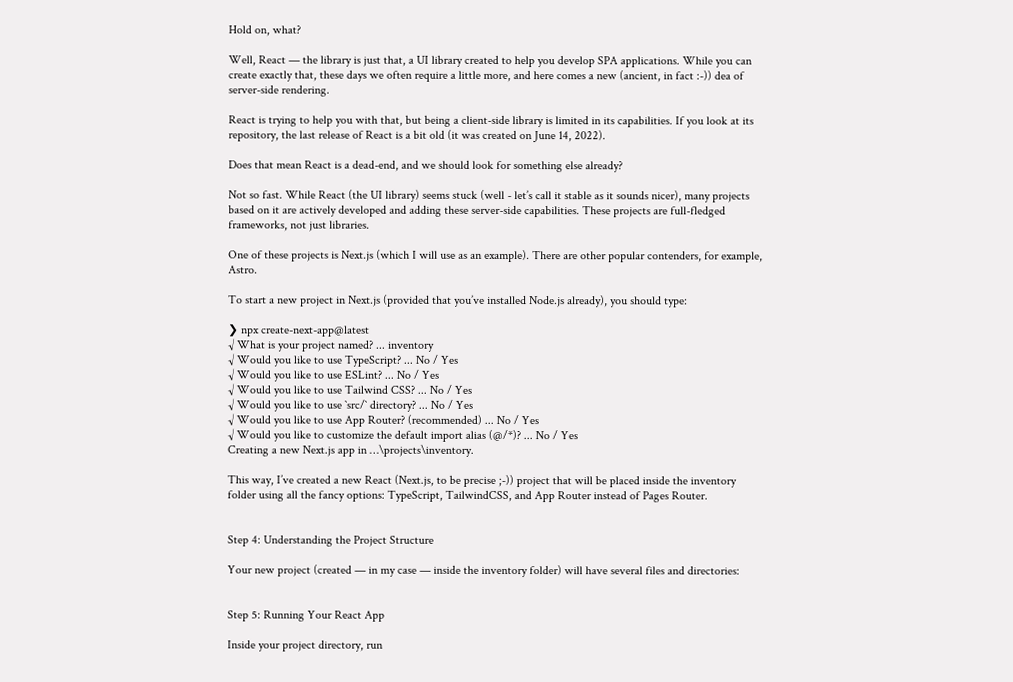Hold on, what?

Well, React — the library is just that, a UI library created to help you develop SPA applications. While you can create exactly that, these days we often require a little more, and here comes a new (ancient, in fact :-)) dea of server-side rendering.

React is trying to help you with that, but being a client-side library is limited in its capabilities. If you look at its repository, the last release of React is a bit old (it was created on June 14, 2022).

Does that mean React is a dead-end, and we should look for something else already?

Not so fast. While React (the UI library) seems stuck (well - let’s call it stable as it sounds nicer), many projects based on it are actively developed and adding these server-side capabilities. These projects are full-fledged frameworks, not just libraries.

One of these projects is Next.js (which I will use as an example). There are other popular contenders, for example, Astro.

To start a new project in Next.js (provided that you’ve installed Node.js already), you should type:

❯ npx create-next-app@latest
√ What is your project named? ... inventory
√ Would you like to use TypeScript? ... No / Yes
√ Would you like to use ESLint? ... No / Yes
√ Would you like to use Tailwind CSS? ... No / Yes
√ Would you like to use `src/` directory? ... No / Yes
√ Would you like to use App Router? (recommended) ... No / Yes
√ Would you like to customize the default import alias (@/*)? ... No / Yes
Creating a new Next.js app in …\projects\inventory.

This way, I’ve created a new React (Next.js, to be precise ;-)) project that will be placed inside the inventory folder using all the fancy options: TypeScript, TailwindCSS, and App Router instead of Pages Router.


Step 4: Understanding the Project Structure

Your new project (created — in my case — inside the inventory folder) will have several files and directories:


Step 5: Running Your React App

Inside your project directory, run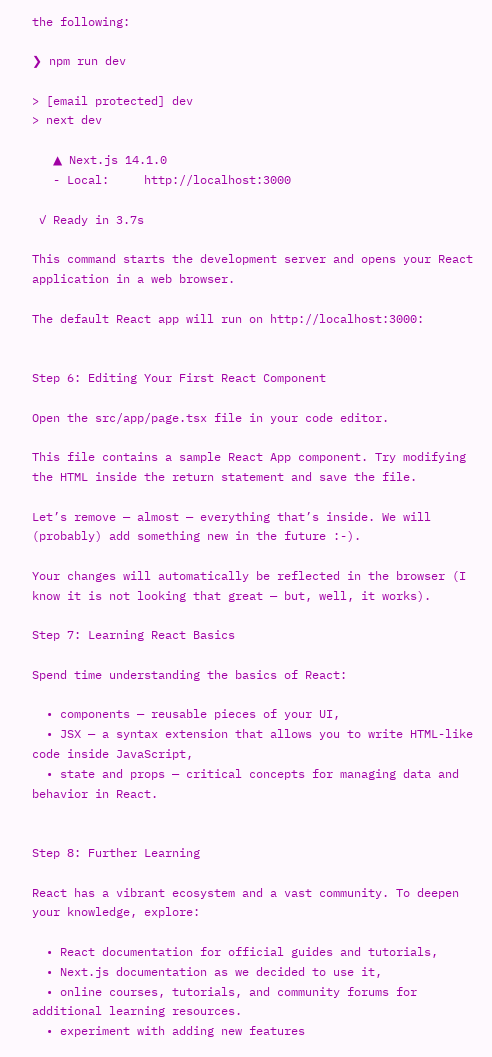the following:

❯ npm run dev

> [email protected] dev
> next dev

   ▲ Next.js 14.1.0
   - Local:     http://localhost:3000

 ✓ Ready in 3.7s

This command starts the development server and opens your React application in a web browser.

The default React app will run on http://localhost:3000:


Step 6: Editing Your First React Component

Open the src/app/page.tsx file in your code editor.

This file contains a sample React App component. Try modifying the HTML inside the return statement and save the file.

Let’s remove — almost — everything that’s inside. We will (probably) add something new in the future :-).

Your changes will automatically be reflected in the browser (I know it is not looking that great — but, well, it works).

Step 7: Learning React Basics

Spend time understanding the basics of React:

  • components — reusable pieces of your UI,
  • JSX — a syntax extension that allows you to write HTML-like code inside JavaScript,
  • state and props — critical concepts for managing data and behavior in React.


Step 8: Further Learning

React has a vibrant ecosystem and a vast community. To deepen your knowledge, explore:

  • React documentation for official guides and tutorials,
  • Next.js documentation as we decided to use it,
  • online courses, tutorials, and community forums for additional learning resources.
  • experiment with adding new features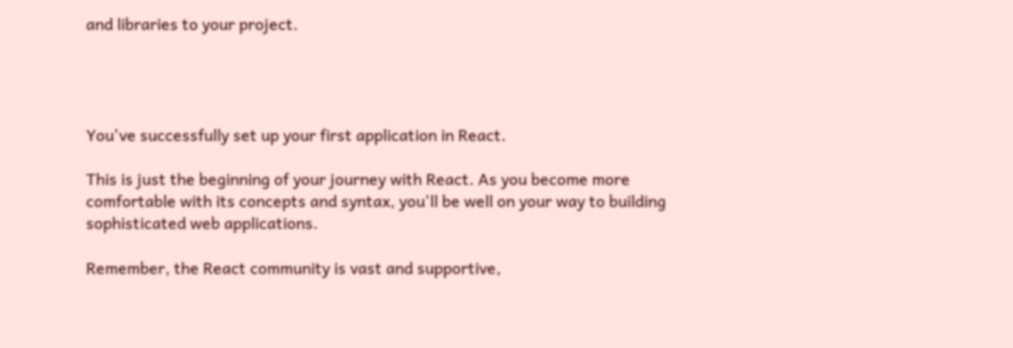and libraries to your project.




You've successfully set up your first application in React.

This is just the beginning of your journey with React. As you become more comfortable with its concepts and syntax, you'll be well on your way to building sophisticated web applications.

Remember, the React community is vast and supportive,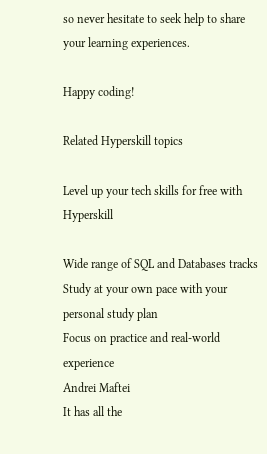so never hesitate to seek help to share your learning experiences.

Happy coding!

Related Hyperskill topics

Level up your tech skills for free with Hyperskill

Wide range of SQL and Databases tracks
Study at your own pace with your personal study plan
Focus on practice and real-world experience
Andrei Maftei
It has all the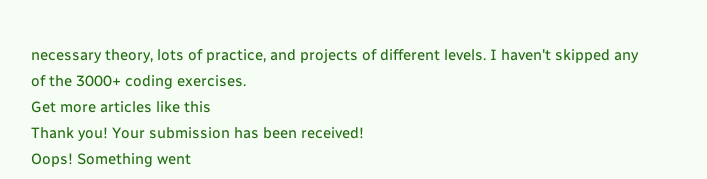necessary theory, lots of practice, and projects of different levels. I haven't skipped any of the 3000+ coding exercises.
Get more articles like this
Thank you! Your submission has been received!
Oops! Something went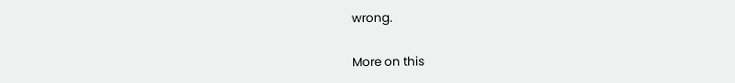wrong.

More on this